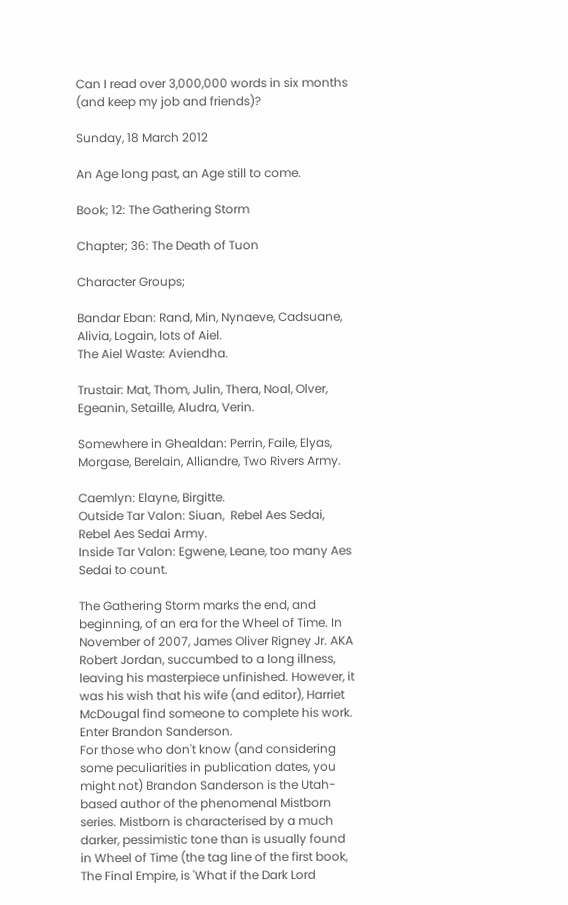Can I read over 3,000,000 words in six months (and keep my job and friends)?

Sunday, 18 March 2012

An Age long past, an Age still to come.

Book; 12: The Gathering Storm

Chapter; 36: The Death of Tuon

Character Groups;

Bandar Eban: Rand, Min, Nynaeve, Cadsuane, Alivia, Logain, lots of Aiel.
The Aiel Waste: Aviendha.

Trustair: Mat, Thom, Julin, Thera, Noal, Olver, Egeanin, Setaille, Aludra, Verin.

Somewhere in Ghealdan: Perrin, Faile, Elyas, Morgase, Berelain, Alliandre, Two Rivers Army.

Caemlyn: Elayne, Birgitte.
Outside Tar Valon: Siuan,  Rebel Aes Sedai, Rebel Aes Sedai Army.
Inside Tar Valon: Egwene, Leane, too many Aes Sedai to count.

The Gathering Storm marks the end, and beginning, of an era for the Wheel of Time. In November of 2007, James Oliver Rigney Jr. AKA Robert Jordan, succumbed to a long illness, leaving his masterpiece unfinished. However, it was his wish that his wife (and editor), Harriet McDougal find someone to complete his work. Enter Brandon Sanderson.
For those who don't know (and considering some peculiarities in publication dates, you might not) Brandon Sanderson is the Utah-based author of the phenomenal Mistborn series. Mistborn is characterised by a much darker, pessimistic tone than is usually found in Wheel of Time (the tag line of the first book, The Final Empire, is 'What if the Dark Lord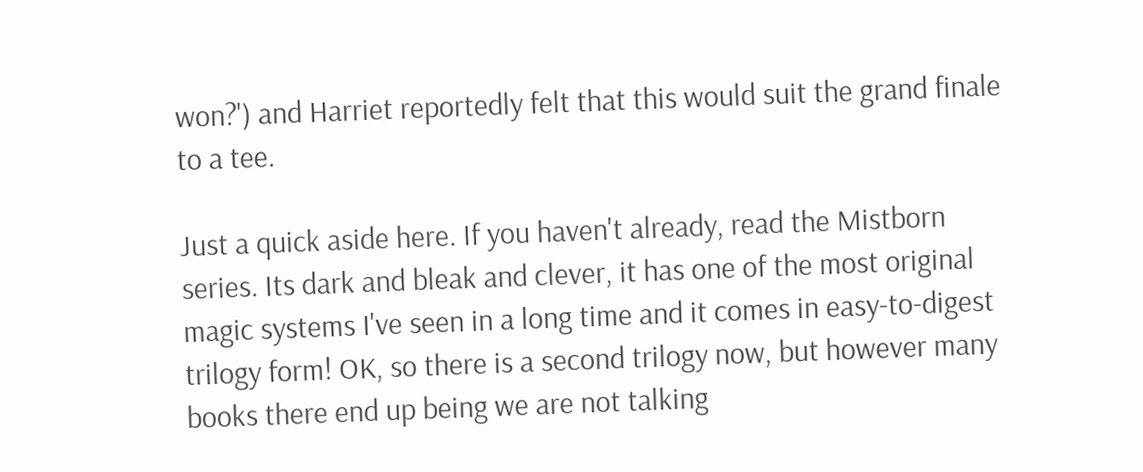won?') and Harriet reportedly felt that this would suit the grand finale to a tee.

Just a quick aside here. If you haven't already, read the Mistborn series. Its dark and bleak and clever, it has one of the most original magic systems I've seen in a long time and it comes in easy-to-digest trilogy form! OK, so there is a second trilogy now, but however many books there end up being we are not talking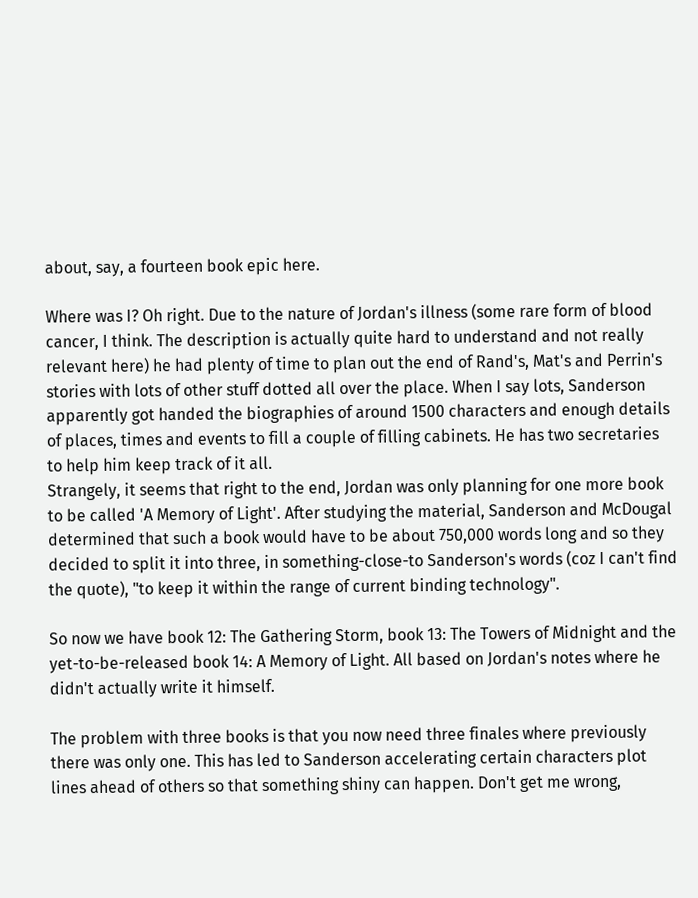about, say, a fourteen book epic here.

Where was I? Oh right. Due to the nature of Jordan's illness (some rare form of blood cancer, I think. The description is actually quite hard to understand and not really relevant here) he had plenty of time to plan out the end of Rand's, Mat's and Perrin's stories with lots of other stuff dotted all over the place. When I say lots, Sanderson apparently got handed the biographies of around 1500 characters and enough details of places, times and events to fill a couple of filling cabinets. He has two secretaries to help him keep track of it all.
Strangely, it seems that right to the end, Jordan was only planning for one more book to be called 'A Memory of Light'. After studying the material, Sanderson and McDougal determined that such a book would have to be about 750,000 words long and so they decided to split it into three, in something-close-to Sanderson's words (coz I can't find the quote), "to keep it within the range of current binding technology".

So now we have book 12: The Gathering Storm, book 13: The Towers of Midnight and the yet-to-be-released book 14: A Memory of Light. All based on Jordan's notes where he didn't actually write it himself.

The problem with three books is that you now need three finales where previously there was only one. This has led to Sanderson accelerating certain characters plot lines ahead of others so that something shiny can happen. Don't get me wrong,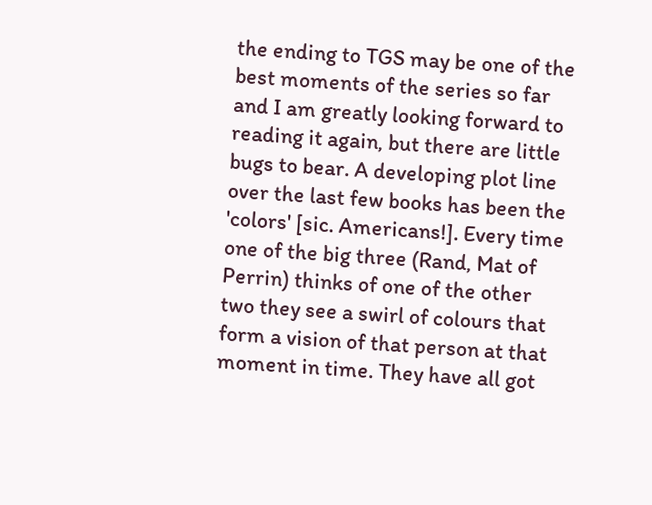the ending to TGS may be one of the best moments of the series so far and I am greatly looking forward to reading it again, but there are little bugs to bear. A developing plot line over the last few books has been the 'colors' [sic. Americans!]. Every time one of the big three (Rand, Mat of Perrin) thinks of one of the other two they see a swirl of colours that form a vision of that person at that moment in time. They have all got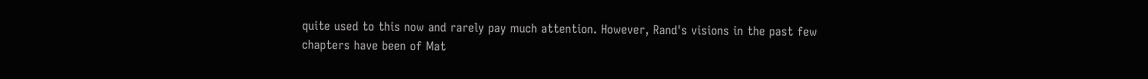quite used to this now and rarely pay much attention. However, Rand's visions in the past few chapters have been of Mat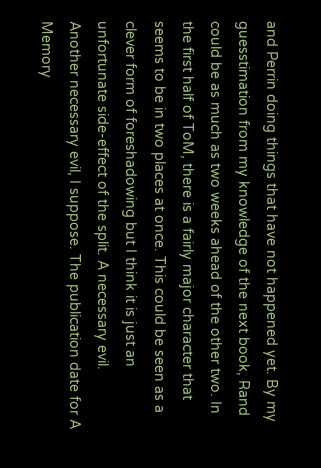and Perrin doing things that have not happened yet. By my guesstimation from my knowledge of the next book, Rand could be as much as two weeks ahead of the other two. In the first half of ToM, there is a fairly major character that seems to be in two places at once. This could be seen as a clever form of foreshadowing but I think it is just an unfortunate side-effect of the split. A necessary evil.
Another necessary evil, I suppose. The publication date for A Memory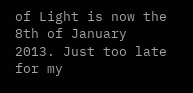of Light is now the 8th of January 2013. Just too late for my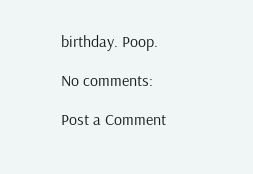birthday. Poop.

No comments:

Post a Comment